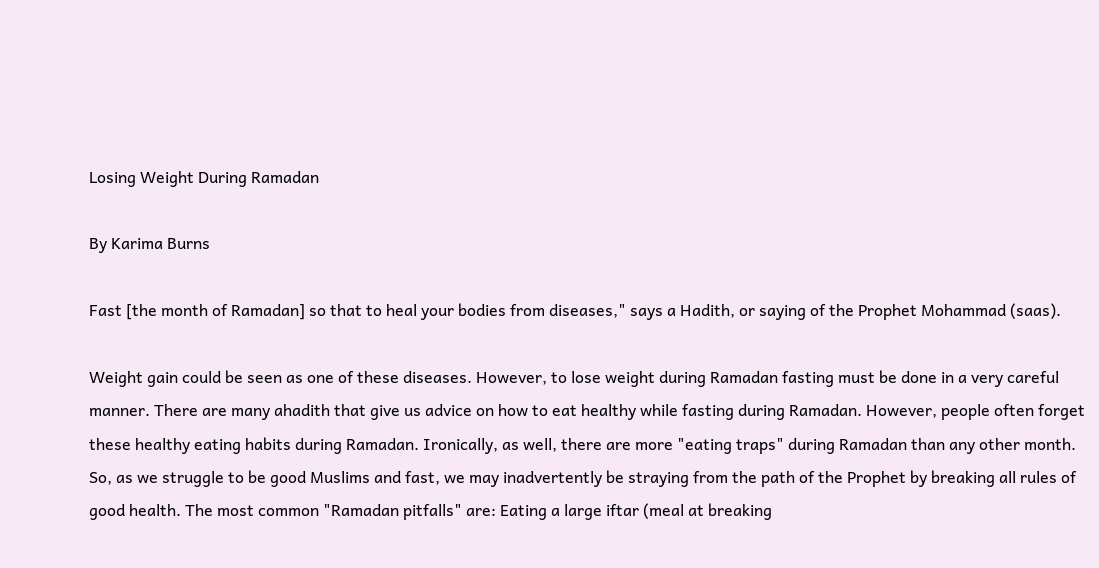Losing Weight During Ramadan

By Karima Burns

Fast [the month of Ramadan] so that to heal your bodies from diseases," says a Hadith, or saying of the Prophet Mohammad (saas).

Weight gain could be seen as one of these diseases. However, to lose weight during Ramadan fasting must be done in a very careful manner. There are many ahadith that give us advice on how to eat healthy while fasting during Ramadan. However, people often forget these healthy eating habits during Ramadan. Ironically, as well, there are more "eating traps" during Ramadan than any other month. So, as we struggle to be good Muslims and fast, we may inadvertently be straying from the path of the Prophet by breaking all rules of good health. The most common "Ramadan pitfalls" are: Eating a large iftar (meal at breaking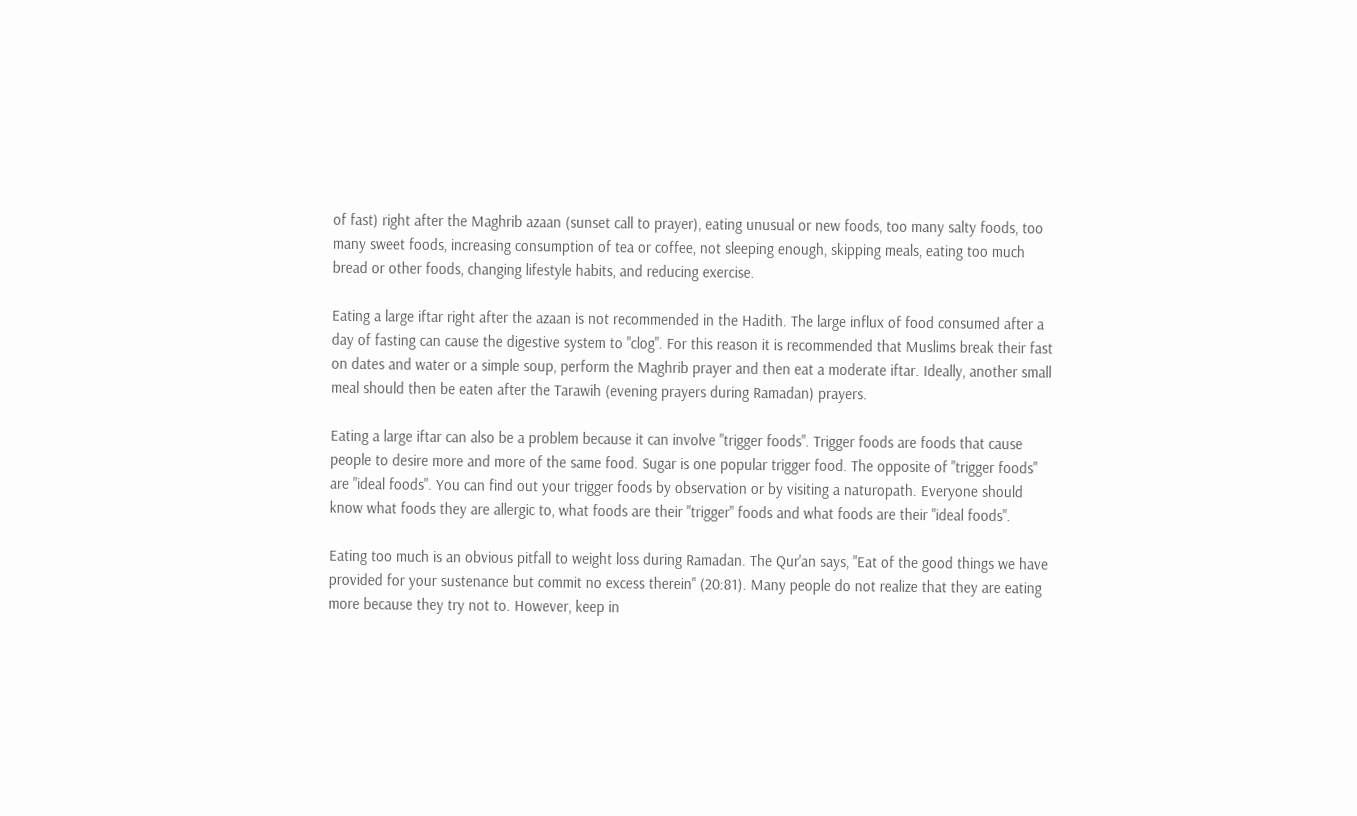of fast) right after the Maghrib azaan (sunset call to prayer), eating unusual or new foods, too many salty foods, too many sweet foods, increasing consumption of tea or coffee, not sleeping enough, skipping meals, eating too much bread or other foods, changing lifestyle habits, and reducing exercise.

Eating a large iftar right after the azaan is not recommended in the Hadith. The large influx of food consumed after a day of fasting can cause the digestive system to "clog". For this reason it is recommended that Muslims break their fast on dates and water or a simple soup, perform the Maghrib prayer and then eat a moderate iftar. Ideally, another small meal should then be eaten after the Tarawih (evening prayers during Ramadan) prayers.

Eating a large iftar can also be a problem because it can involve "trigger foods". Trigger foods are foods that cause people to desire more and more of the same food. Sugar is one popular trigger food. The opposite of "trigger foods" are "ideal foods". You can find out your trigger foods by observation or by visiting a naturopath. Everyone should know what foods they are allergic to, what foods are their "trigger" foods and what foods are their "ideal foods".

Eating too much is an obvious pitfall to weight loss during Ramadan. The Qur'an says, "Eat of the good things we have provided for your sustenance but commit no excess therein" (20:81). Many people do not realize that they are eating more because they try not to. However, keep in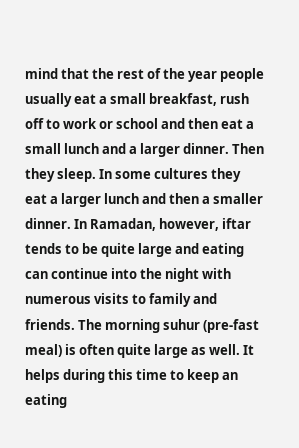mind that the rest of the year people usually eat a small breakfast, rush off to work or school and then eat a small lunch and a larger dinner. Then they sleep. In some cultures they eat a larger lunch and then a smaller dinner. In Ramadan, however, iftar tends to be quite large and eating can continue into the night with numerous visits to family and friends. The morning suhur (pre-fast meal) is often quite large as well. It helps during this time to keep an eating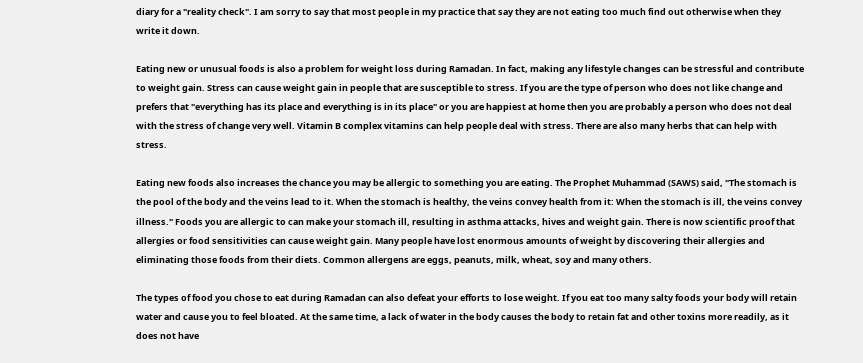diary for a "reality check". I am sorry to say that most people in my practice that say they are not eating too much find out otherwise when they write it down.

Eating new or unusual foods is also a problem for weight loss during Ramadan. In fact, making any lifestyle changes can be stressful and contribute to weight gain. Stress can cause weight gain in people that are susceptible to stress. If you are the type of person who does not like change and prefers that "everything has its place and everything is in its place" or you are happiest at home then you are probably a person who does not deal with the stress of change very well. Vitamin B complex vitamins can help people deal with stress. There are also many herbs that can help with stress.

Eating new foods also increases the chance you may be allergic to something you are eating. The Prophet Muhammad (SAWS) said, "The stomach is the pool of the body and the veins lead to it. When the stomach is healthy, the veins convey health from it: When the stomach is ill, the veins convey illness." Foods you are allergic to can make your stomach ill, resulting in asthma attacks, hives and weight gain. There is now scientific proof that allergies or food sensitivities can cause weight gain. Many people have lost enormous amounts of weight by discovering their allergies and eliminating those foods from their diets. Common allergens are eggs, peanuts, milk, wheat, soy and many others.

The types of food you chose to eat during Ramadan can also defeat your efforts to lose weight. If you eat too many salty foods your body will retain water and cause you to feel bloated. At the same time, a lack of water in the body causes the body to retain fat and other toxins more readily, as it does not have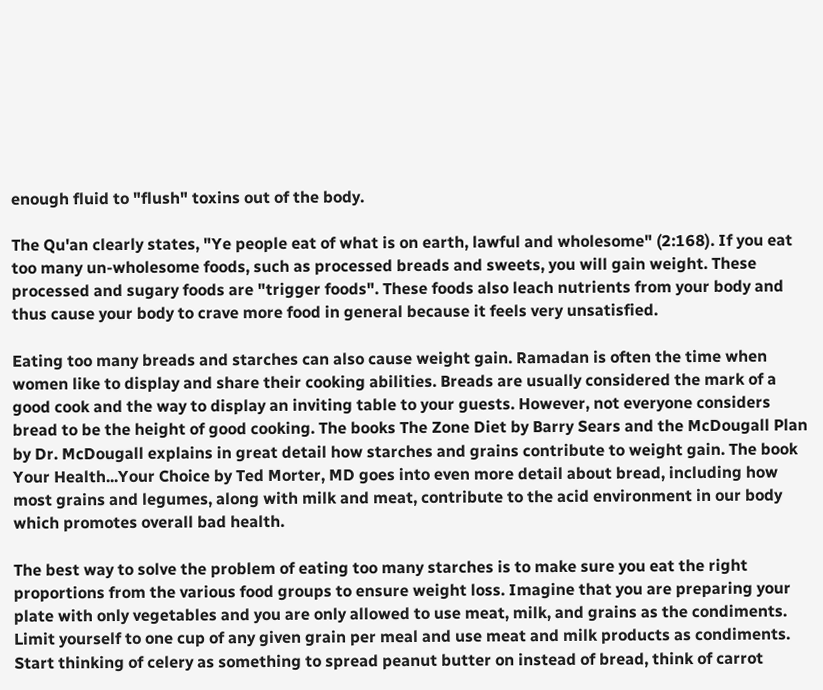enough fluid to "flush" toxins out of the body.

The Qu'an clearly states, "Ye people eat of what is on earth, lawful and wholesome" (2:168). If you eat too many un-wholesome foods, such as processed breads and sweets, you will gain weight. These processed and sugary foods are "trigger foods". These foods also leach nutrients from your body and thus cause your body to crave more food in general because it feels very unsatisfied.

Eating too many breads and starches can also cause weight gain. Ramadan is often the time when women like to display and share their cooking abilities. Breads are usually considered the mark of a good cook and the way to display an inviting table to your guests. However, not everyone considers bread to be the height of good cooking. The books The Zone Diet by Barry Sears and the McDougall Plan by Dr. McDougall explains in great detail how starches and grains contribute to weight gain. The book Your Health...Your Choice by Ted Morter, MD goes into even more detail about bread, including how most grains and legumes, along with milk and meat, contribute to the acid environment in our body which promotes overall bad health.

The best way to solve the problem of eating too many starches is to make sure you eat the right proportions from the various food groups to ensure weight loss. Imagine that you are preparing your plate with only vegetables and you are only allowed to use meat, milk, and grains as the condiments. Limit yourself to one cup of any given grain per meal and use meat and milk products as condiments. Start thinking of celery as something to spread peanut butter on instead of bread, think of carrot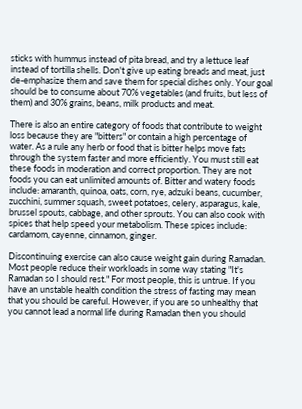sticks with hummus instead of pita bread, and try a lettuce leaf instead of tortilla shells. Don't give up eating breads and meat, just de-emphasize them and save them for special dishes only. Your goal should be to consume about 70% vegetables (and fruits, but less of them) and 30% grains, beans, milk products and meat.

There is also an entire category of foods that contribute to weight loss because they are "bitters" or contain a high percentage of water. As a rule any herb or food that is bitter helps move fats through the system faster and more efficiently. You must still eat these foods in moderation and correct proportion. They are not foods you can eat unlimited amounts of. Bitter and watery foods include: amaranth, quinoa, oats, corn, rye, adzuki beans, cucumber, zucchini, summer squash, sweet potatoes, celery, asparagus, kale, brussel spouts, cabbage, and other sprouts. You can also cook with spices that help speed your metabolism. These spices include: cardamom, cayenne, cinnamon, ginger.

Discontinuing exercise can also cause weight gain during Ramadan. Most people reduce their workloads in some way stating "It's Ramadan so I should rest." For most people, this is untrue. If you have an unstable health condition the stress of fasting may mean that you should be careful. However, if you are so unhealthy that you cannot lead a normal life during Ramadan then you should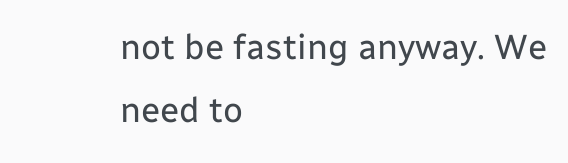not be fasting anyway. We need to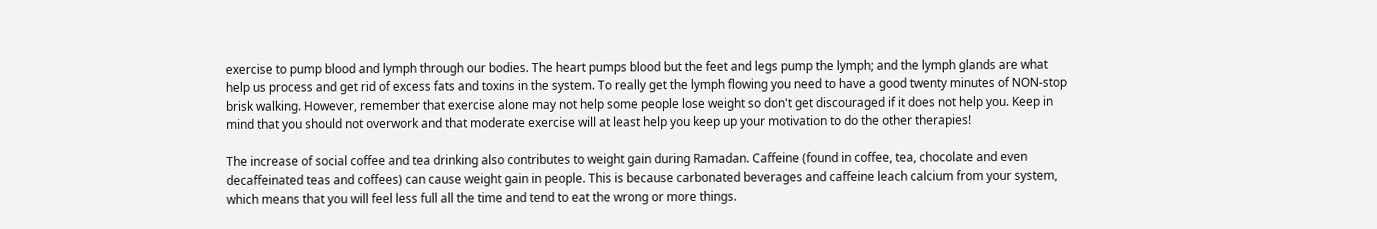exercise to pump blood and lymph through our bodies. The heart pumps blood but the feet and legs pump the lymph; and the lymph glands are what help us process and get rid of excess fats and toxins in the system. To really get the lymph flowing you need to have a good twenty minutes of NON-stop brisk walking. However, remember that exercise alone may not help some people lose weight so don't get discouraged if it does not help you. Keep in mind that you should not overwork and that moderate exercise will at least help you keep up your motivation to do the other therapies!

The increase of social coffee and tea drinking also contributes to weight gain during Ramadan. Caffeine (found in coffee, tea, chocolate and even decaffeinated teas and coffees) can cause weight gain in people. This is because carbonated beverages and caffeine leach calcium from your system, which means that you will feel less full all the time and tend to eat the wrong or more things.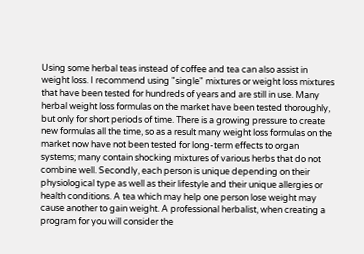Using some herbal teas instead of coffee and tea can also assist in weight loss. I recommend using "single" mixtures or weight loss mixtures that have been tested for hundreds of years and are still in use. Many herbal weight loss formulas on the market have been tested thoroughly, but only for short periods of time. There is a growing pressure to create new formulas all the time, so as a result many weight loss formulas on the market now have not been tested for long-term effects to organ systems; many contain shocking mixtures of various herbs that do not combine well. Secondly, each person is unique depending on their physiological type as well as their lifestyle and their unique allergies or health conditions. A tea which may help one person lose weight may cause another to gain weight. A professional herbalist, when creating a program for you will consider the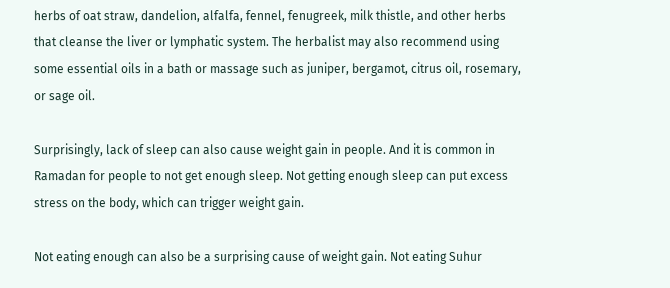herbs of oat straw, dandelion, alfalfa, fennel, fenugreek, milk thistle, and other herbs that cleanse the liver or lymphatic system. The herbalist may also recommend using some essential oils in a bath or massage such as juniper, bergamot, citrus oil, rosemary, or sage oil.

Surprisingly, lack of sleep can also cause weight gain in people. And it is common in Ramadan for people to not get enough sleep. Not getting enough sleep can put excess stress on the body, which can trigger weight gain.

Not eating enough can also be a surprising cause of weight gain. Not eating Suhur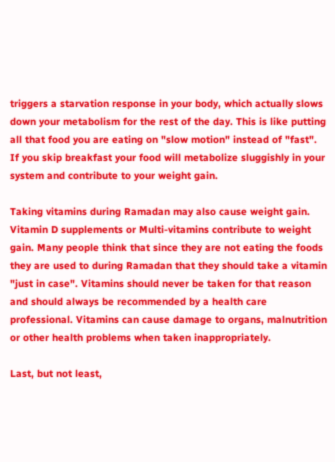triggers a starvation response in your body, which actually slows down your metabolism for the rest of the day. This is like putting all that food you are eating on "slow motion" instead of "fast". If you skip breakfast your food will metabolize sluggishly in your system and contribute to your weight gain.

Taking vitamins during Ramadan may also cause weight gain. Vitamin D supplements or Multi-vitamins contribute to weight gain. Many people think that since they are not eating the foods they are used to during Ramadan that they should take a vitamin "just in case". Vitamins should never be taken for that reason and should always be recommended by a health care professional. Vitamins can cause damage to organs, malnutrition or other health problems when taken inappropriately.

Last, but not least,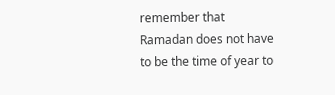remember that Ramadan does not have to be the time of year to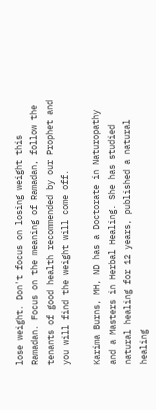lose weight. Don't focus on losing weight this Ramadan. Focus on the meaning of Ramadan, follow the tenants of good health recommended by our Prophet and you will find the weight will come off.

Karima Burns, MH, ND has a Doctorate in Naturopathy and a Masters in Herbal Healing. She has studied natural healing for 12 years, published a natural healing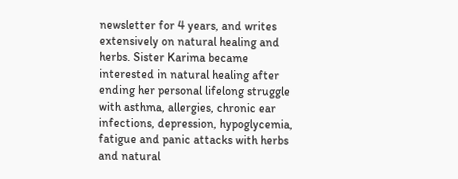newsletter for 4 years, and writes extensively on natural healing and herbs. Sister Karima became interested in natural healing after ending her personal lifelong struggle with asthma, allergies, chronic ear infections, depression, hypoglycemia, fatigue and panic attacks with herbs and natural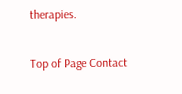therapies.

Top of Page Contact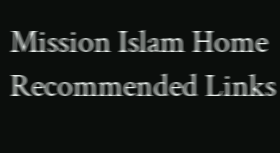Mission Islam Home Recommended Links